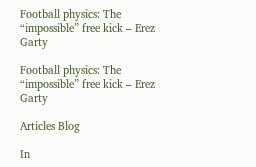Football physics: The “impossible” free kick – Erez Garty

Football physics: The “impossible” free kick – Erez Garty

Articles Blog

In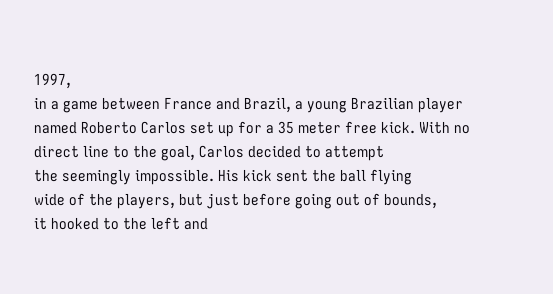1997,
in a game between France and Brazil, a young Brazilian player
named Roberto Carlos set up for a 35 meter free kick. With no direct line to the goal, Carlos decided to attempt
the seemingly impossible. His kick sent the ball flying
wide of the players, but just before going out of bounds,
it hooked to the left and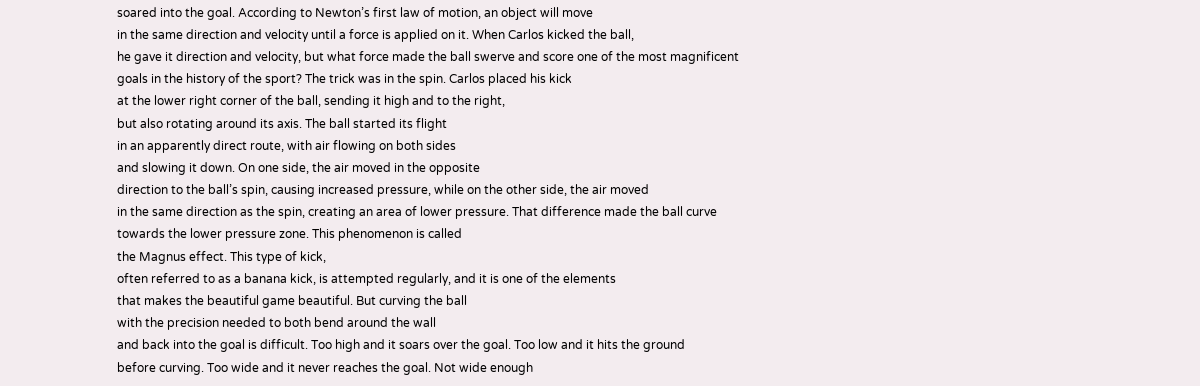soared into the goal. According to Newton’s first law of motion, an object will move
in the same direction and velocity until a force is applied on it. When Carlos kicked the ball,
he gave it direction and velocity, but what force made the ball swerve and score one of the most magnificent
goals in the history of the sport? The trick was in the spin. Carlos placed his kick
at the lower right corner of the ball, sending it high and to the right,
but also rotating around its axis. The ball started its flight
in an apparently direct route, with air flowing on both sides
and slowing it down. On one side, the air moved in the opposite
direction to the ball’s spin, causing increased pressure, while on the other side, the air moved
in the same direction as the spin, creating an area of lower pressure. That difference made the ball curve
towards the lower pressure zone. This phenomenon is called
the Magnus effect. This type of kick,
often referred to as a banana kick, is attempted regularly, and it is one of the elements
that makes the beautiful game beautiful. But curving the ball
with the precision needed to both bend around the wall
and back into the goal is difficult. Too high and it soars over the goal. Too low and it hits the ground
before curving. Too wide and it never reaches the goal. Not wide enough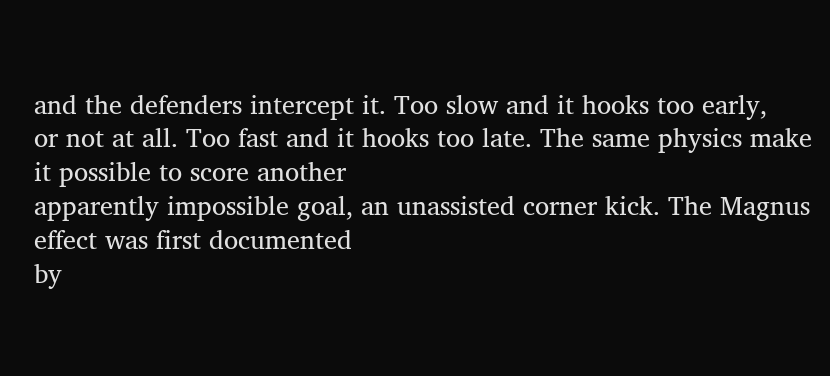and the defenders intercept it. Too slow and it hooks too early,
or not at all. Too fast and it hooks too late. The same physics make it possible to score another
apparently impossible goal, an unassisted corner kick. The Magnus effect was first documented
by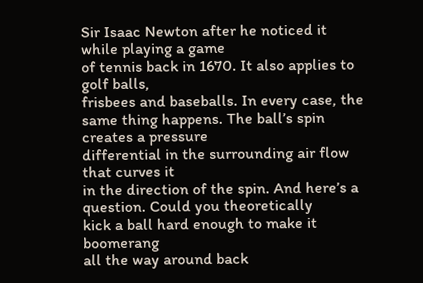Sir Isaac Newton after he noticed it while playing a game
of tennis back in 1670. It also applies to golf balls,
frisbees and baseballs. In every case, the same thing happens. The ball’s spin creates a pressure
differential in the surrounding air flow that curves it
in the direction of the spin. And here’s a question. Could you theoretically
kick a ball hard enough to make it boomerang
all the way around back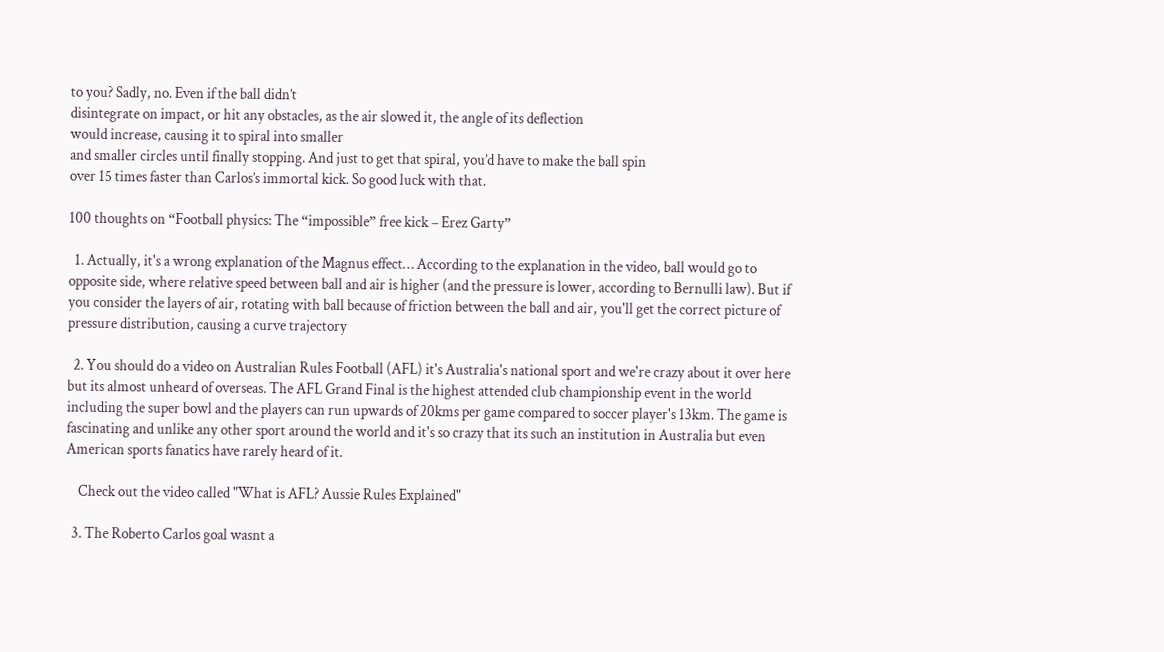to you? Sadly, no. Even if the ball didn’t
disintegrate on impact, or hit any obstacles, as the air slowed it, the angle of its deflection
would increase, causing it to spiral into smaller
and smaller circles until finally stopping. And just to get that spiral, you’d have to make the ball spin
over 15 times faster than Carlos’s immortal kick. So good luck with that.

100 thoughts on “Football physics: The “impossible” free kick – Erez Garty”

  1. Actually, it's a wrong explanation of the Magnus effect… According to the explanation in the video, ball would go to opposite side, where relative speed between ball and air is higher (and the pressure is lower, according to Bernulli law). But if you consider the layers of air, rotating with ball because of friction between the ball and air, you'll get the correct picture of pressure distribution, causing a curve trajectory

  2. You should do a video on Australian Rules Football (AFL) it's Australia's national sport and we're crazy about it over here but its almost unheard of overseas. The AFL Grand Final is the highest attended club championship event in the world including the super bowl and the players can run upwards of 20kms per game compared to soccer player's 13km. The game is fascinating and unlike any other sport around the world and it's so crazy that its such an institution in Australia but even American sports fanatics have rarely heard of it.

    Check out the video called "What is AFL? Aussie Rules Explained"

  3. The Roberto Carlos goal wasnt a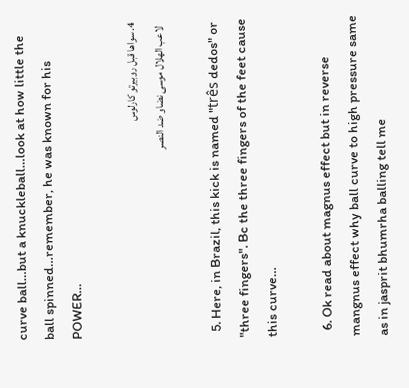curve ball…but a knuckleball…look at how little the ball spinned…remember, he was known for his POWER…

  4. سواها قبل روبيرتو كارلوس
    لاعب الهلال موسى نضاو ضد النصر

  5. Here, in Brazil, this kick is named "três dedos" or "three fingers". Bc the three fingers of the feet cause this curve…

  6. Ok read about magnus effect but in reverse mangnus effect why ball curve to high pressure same as in jasprit bhumrha balling tell me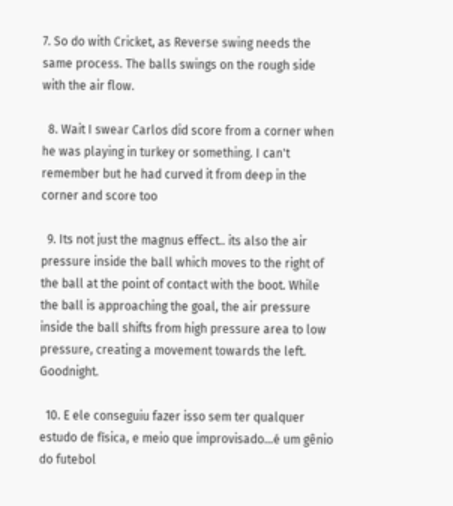7. So do with Cricket, as Reverse swing needs the same process. The balls swings on the rough side with the air flow.

  8. Wait I swear Carlos did score from a corner when he was playing in turkey or something. I can't remember but he had curved it from deep in the corner and score too

  9. Its not just the magnus effect.. its also the air pressure inside the ball which moves to the right of the ball at the point of contact with the boot. While the ball is approaching the goal, the air pressure inside the ball shifts from high pressure area to low pressure, creating a movement towards the left. Goodnight.

  10. E ele conseguiu fazer isso sem ter qualquer estudo de física, e meio que improvisado…é um gênio do futebol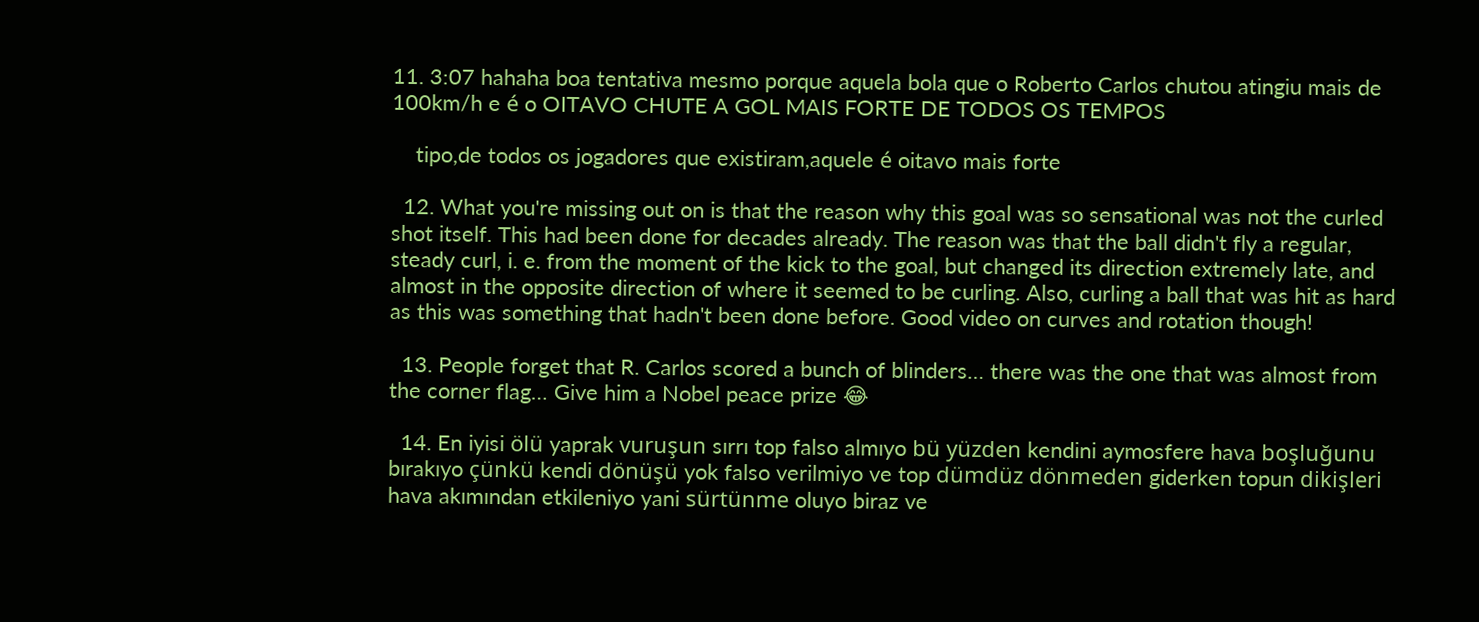11. 3:07 hahaha boa tentativa mesmo porque aquela bola que o Roberto Carlos chutou atingiu mais de 100km/h e é o OITAVO CHUTE A GOL MAIS FORTE DE TODOS OS TEMPOS

    tipo,de todos os jogadores que existiram,aquele é oitavo mais forte

  12. What you're missing out on is that the reason why this goal was so sensational was not the curled shot itself. This had been done for decades already. The reason was that the ball didn't fly a regular, steady curl, i. e. from the moment of the kick to the goal, but changed its direction extremely late, and almost in the opposite direction of where it seemed to be curling. Also, curling a ball that was hit as hard as this was something that hadn't been done before. Good video on curves and rotation though!

  13. People forget that R. Carlos scored a bunch of blinders… there was the one that was almost from the corner flag… Give him a Nobel peace prize 😂

  14. En iyisi ölü yaprak vuruşun sırrı top falso almıyo bü yüzden kendini aymosfere hava boşluğunu bırakıyo çünkü kendi dönüşü yok falso verilmiyo ve top dümdüz dönmeden giderken topun dikişleri hava akımından etkileniyo yani sürtünme oluyo biraz ve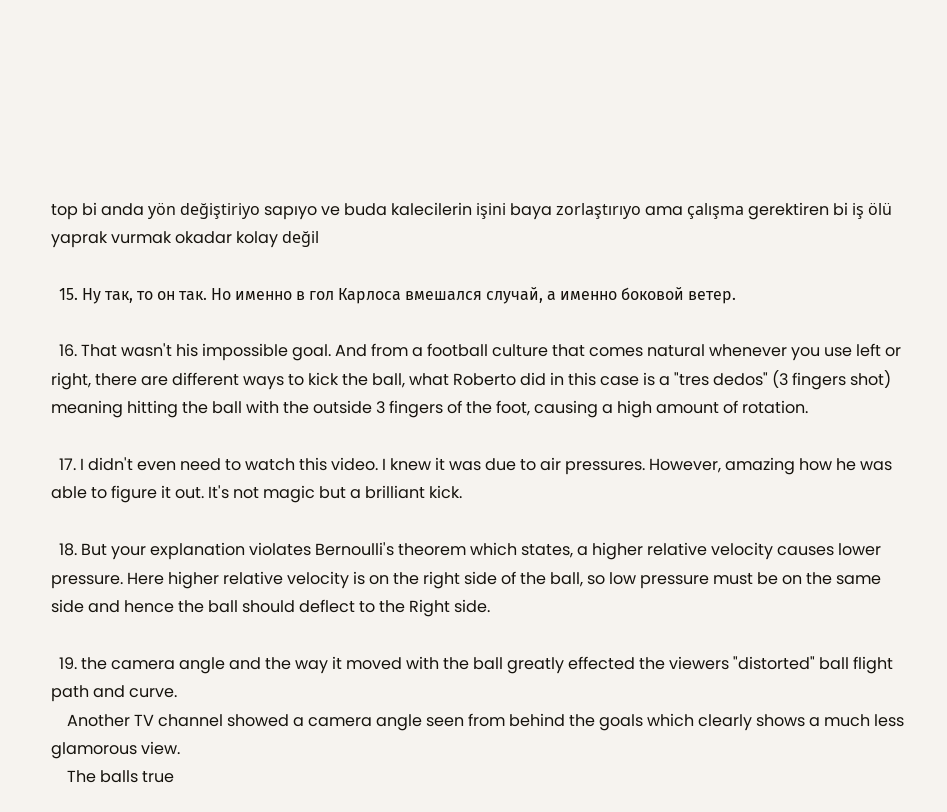top bi anda yön değiştiriyo sapıyo ve buda kalecilerin işini baya zorlaştırıyo ama çalışma gerektiren bi iş ölü yaprak vurmak okadar kolay değil

  15. Ну так, то он так. Но именно в гол Карлоса вмешался случай, а именно боковой ветер.

  16. That wasn't his impossible goal. And from a football culture that comes natural whenever you use left or right, there are different ways to kick the ball, what Roberto did in this case is a "tres dedos" (3 fingers shot) meaning hitting the ball with the outside 3 fingers of the foot, causing a high amount of rotation.

  17. I didn't even need to watch this video. I knew it was due to air pressures. However, amazing how he was able to figure it out. It's not magic but a brilliant kick.

  18. But your explanation violates Bernoulli's theorem which states, a higher relative velocity causes lower pressure. Here higher relative velocity is on the right side of the ball, so low pressure must be on the same side and hence the ball should deflect to the Right side.

  19. the camera angle and the way it moved with the ball greatly effected the viewers "distorted" ball flight path and curve.
    Another TV channel showed a camera angle seen from behind the goals which clearly shows a much less glamorous view.
    The balls true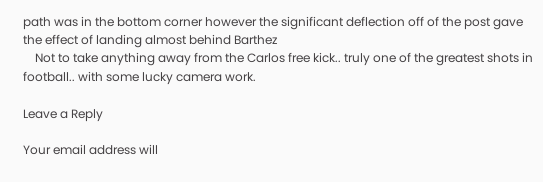path was in the bottom corner however the significant deflection off of the post gave the effect of landing almost behind Barthez
    Not to take anything away from the Carlos free kick.. truly one of the greatest shots in football.. with some lucky camera work.

Leave a Reply

Your email address will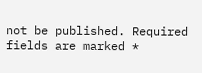not be published. Required fields are marked *